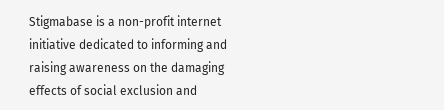Stigmabase is a non-profit internet initiative dedicated to informing and raising awareness on the damaging effects of social exclusion and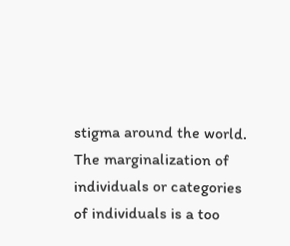stigma around the world. The marginalization of individuals or categories of individuals is a too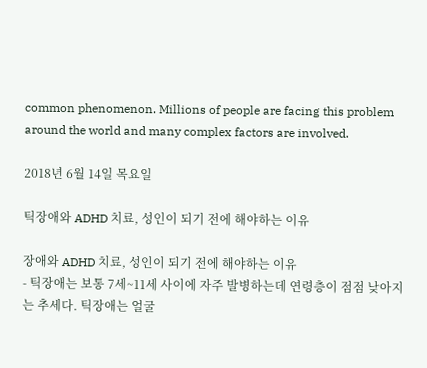common phenomenon. Millions of people are facing this problem around the world and many complex factors are involved.

2018년 6월 14일 목요일

틱장애와 ADHD 치료, 성인이 되기 전에 해야하는 이유

장애와 ADHD 치료, 성인이 되기 전에 해야하는 이유
- 틱장애는 보통 7세~11세 사이에 자주 발병하는데 연령층이 점점 낮아지는 추세다. 틱장애는 얼굴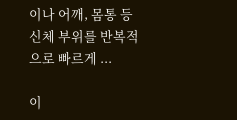이나 어깨, 몸통 등 신체 부위를 반복적으로 빠르게 ...

이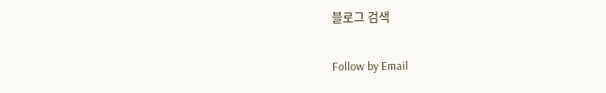블로그 검색

Follow by Email